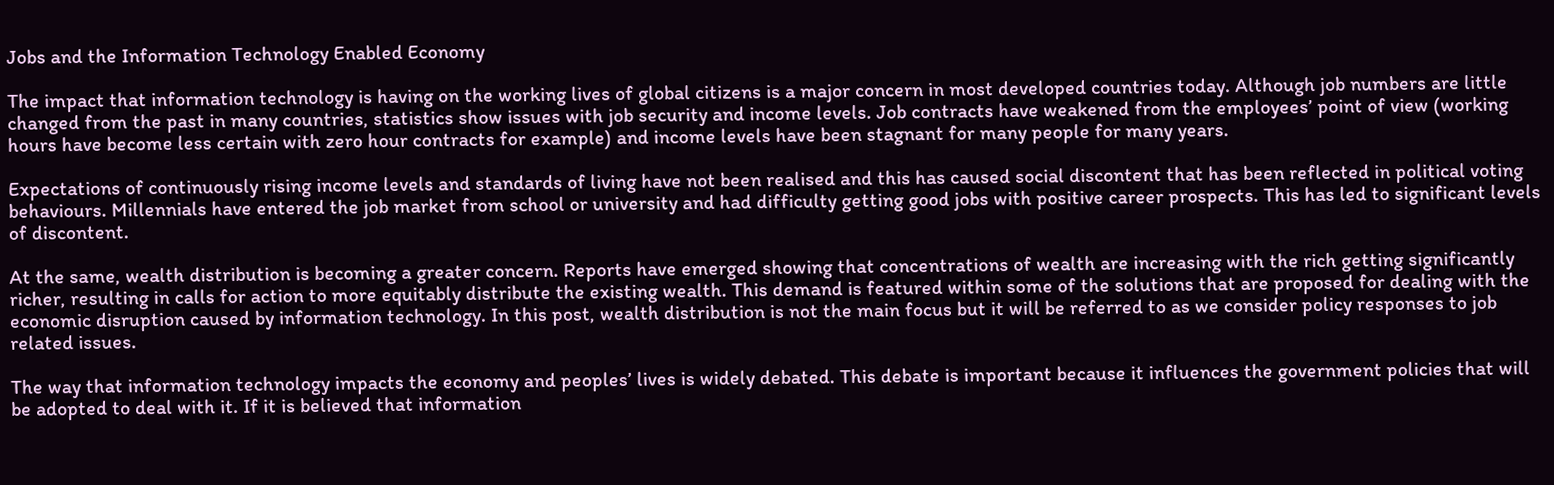Jobs and the Information Technology Enabled Economy

The impact that information technology is having on the working lives of global citizens is a major concern in most developed countries today. Although job numbers are little changed from the past in many countries, statistics show issues with job security and income levels. Job contracts have weakened from the employees’ point of view (working hours have become less certain with zero hour contracts for example) and income levels have been stagnant for many people for many years.

Expectations of continuously rising income levels and standards of living have not been realised and this has caused social discontent that has been reflected in political voting behaviours. Millennials have entered the job market from school or university and had difficulty getting good jobs with positive career prospects. This has led to significant levels of discontent.

At the same, wealth distribution is becoming a greater concern. Reports have emerged showing that concentrations of wealth are increasing with the rich getting significantly richer, resulting in calls for action to more equitably distribute the existing wealth. This demand is featured within some of the solutions that are proposed for dealing with the economic disruption caused by information technology. In this post, wealth distribution is not the main focus but it will be referred to as we consider policy responses to job related issues.

The way that information technology impacts the economy and peoples’ lives is widely debated. This debate is important because it influences the government policies that will be adopted to deal with it. If it is believed that information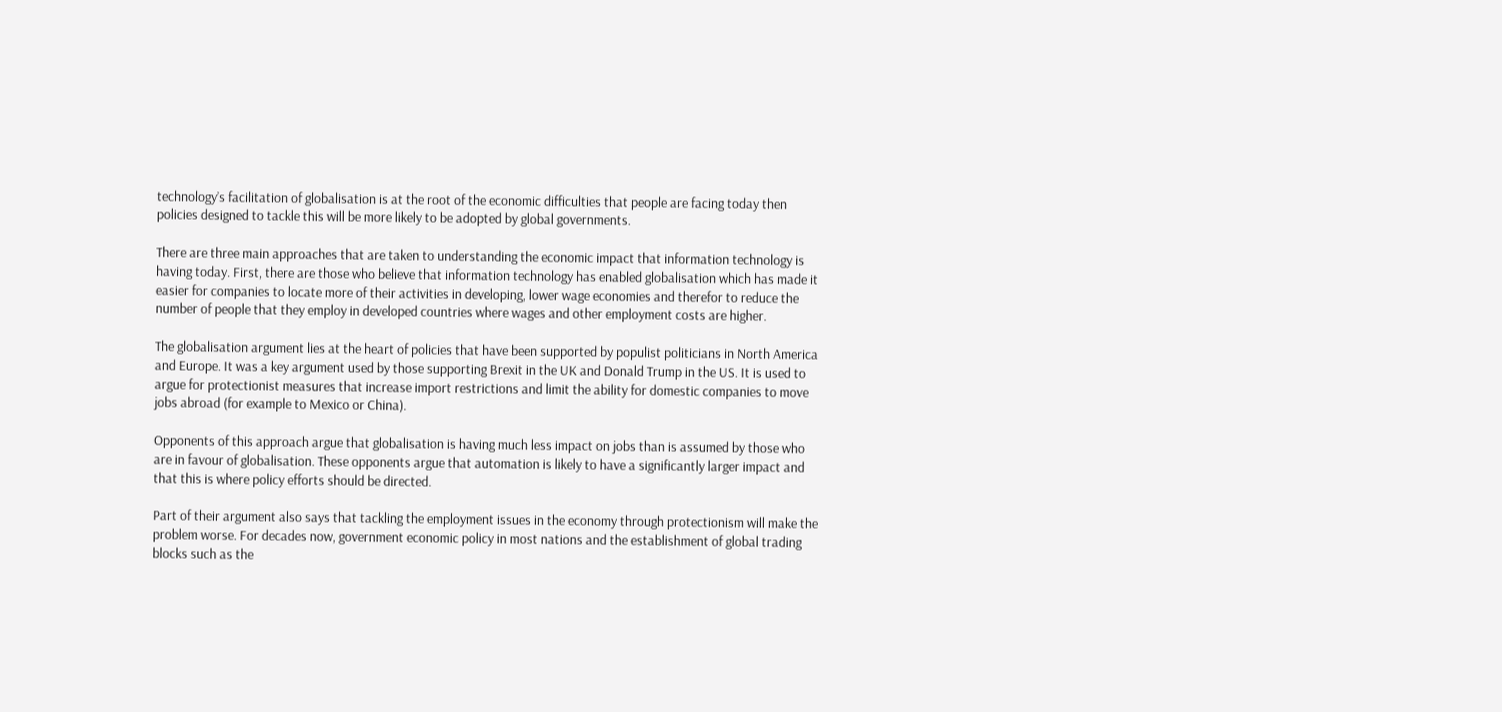technology’s facilitation of globalisation is at the root of the economic difficulties that people are facing today then policies designed to tackle this will be more likely to be adopted by global governments.

There are three main approaches that are taken to understanding the economic impact that information technology is having today. First, there are those who believe that information technology has enabled globalisation which has made it easier for companies to locate more of their activities in developing, lower wage economies and therefor to reduce the number of people that they employ in developed countries where wages and other employment costs are higher.

The globalisation argument lies at the heart of policies that have been supported by populist politicians in North America and Europe. It was a key argument used by those supporting Brexit in the UK and Donald Trump in the US. It is used to argue for protectionist measures that increase import restrictions and limit the ability for domestic companies to move jobs abroad (for example to Mexico or China).

Opponents of this approach argue that globalisation is having much less impact on jobs than is assumed by those who are in favour of globalisation. These opponents argue that automation is likely to have a significantly larger impact and that this is where policy efforts should be directed.

Part of their argument also says that tackling the employment issues in the economy through protectionism will make the problem worse. For decades now, government economic policy in most nations and the establishment of global trading blocks such as the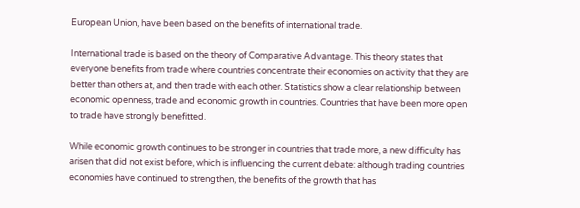European Union, have been based on the benefits of international trade.

International trade is based on the theory of Comparative Advantage. This theory states that everyone benefits from trade where countries concentrate their economies on activity that they are better than others at, and then trade with each other. Statistics show a clear relationship between economic openness, trade and economic growth in countries. Countries that have been more open to trade have strongly benefitted.

While economic growth continues to be stronger in countries that trade more, a new difficulty has arisen that did not exist before, which is influencing the current debate: although trading countries economies have continued to strengthen, the benefits of the growth that has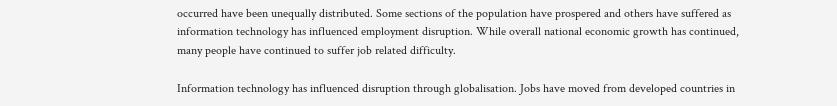occurred have been unequally distributed. Some sections of the population have prospered and others have suffered as information technology has influenced employment disruption. While overall national economic growth has continued, many people have continued to suffer job related difficulty.

Information technology has influenced disruption through globalisation. Jobs have moved from developed countries in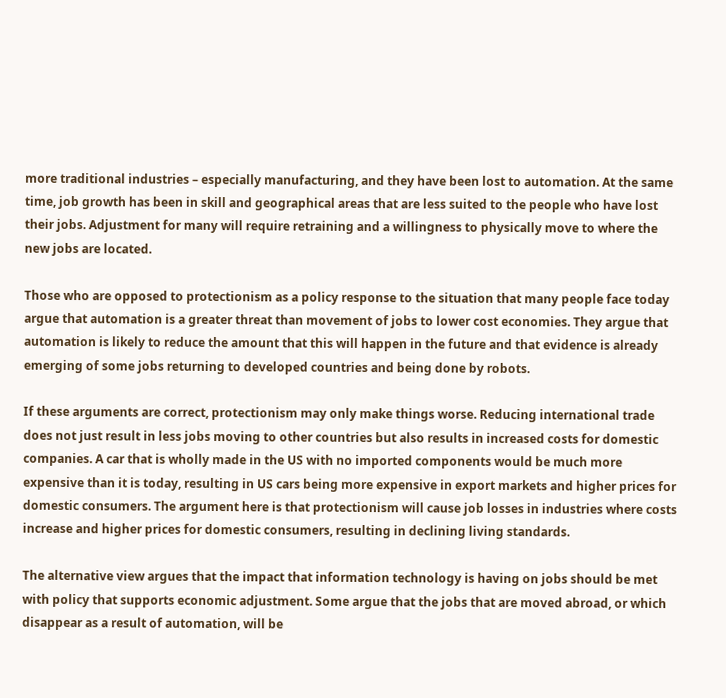more traditional industries – especially manufacturing, and they have been lost to automation. At the same time, job growth has been in skill and geographical areas that are less suited to the people who have lost their jobs. Adjustment for many will require retraining and a willingness to physically move to where the new jobs are located.

Those who are opposed to protectionism as a policy response to the situation that many people face today argue that automation is a greater threat than movement of jobs to lower cost economies. They argue that automation is likely to reduce the amount that this will happen in the future and that evidence is already emerging of some jobs returning to developed countries and being done by robots.

If these arguments are correct, protectionism may only make things worse. Reducing international trade does not just result in less jobs moving to other countries but also results in increased costs for domestic companies. A car that is wholly made in the US with no imported components would be much more expensive than it is today, resulting in US cars being more expensive in export markets and higher prices for domestic consumers. The argument here is that protectionism will cause job losses in industries where costs increase and higher prices for domestic consumers, resulting in declining living standards.

The alternative view argues that the impact that information technology is having on jobs should be met with policy that supports economic adjustment. Some argue that the jobs that are moved abroad, or which disappear as a result of automation, will be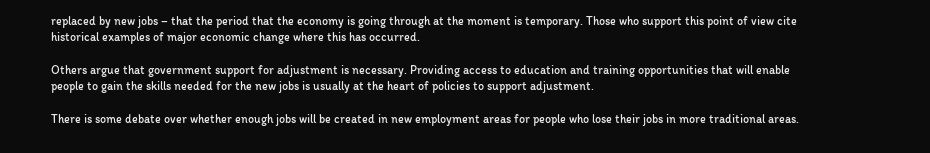replaced by new jobs – that the period that the economy is going through at the moment is temporary. Those who support this point of view cite historical examples of major economic change where this has occurred.

Others argue that government support for adjustment is necessary. Providing access to education and training opportunities that will enable people to gain the skills needed for the new jobs is usually at the heart of policies to support adjustment.

There is some debate over whether enough jobs will be created in new employment areas for people who lose their jobs in more traditional areas.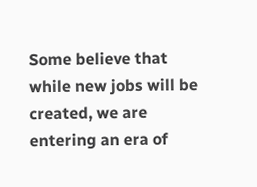Some believe that while new jobs will be created, we are entering an era of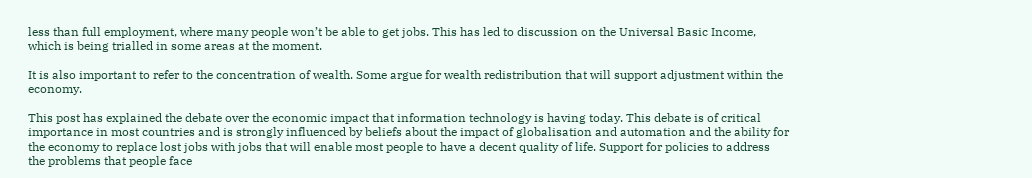less than full employment, where many people won’t be able to get jobs. This has led to discussion on the Universal Basic Income, which is being trialled in some areas at the moment.

It is also important to refer to the concentration of wealth. Some argue for wealth redistribution that will support adjustment within the economy.

This post has explained the debate over the economic impact that information technology is having today. This debate is of critical importance in most countries and is strongly influenced by beliefs about the impact of globalisation and automation and the ability for the economy to replace lost jobs with jobs that will enable most people to have a decent quality of life. Support for policies to address the problems that people face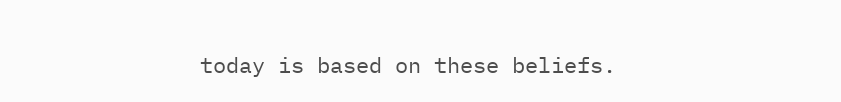today is based on these beliefs.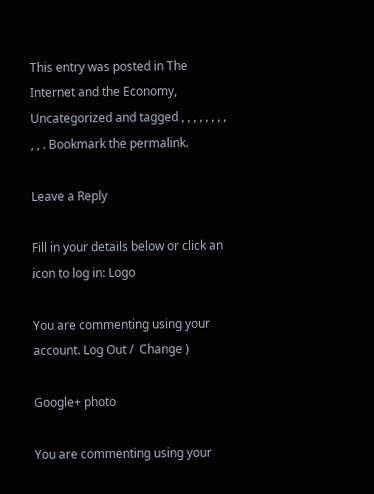This entry was posted in The Internet and the Economy, Uncategorized and tagged , , , , , , , , , , . Bookmark the permalink.

Leave a Reply

Fill in your details below or click an icon to log in: Logo

You are commenting using your account. Log Out /  Change )

Google+ photo

You are commenting using your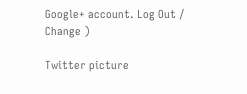Google+ account. Log Out /  Change )

Twitter picture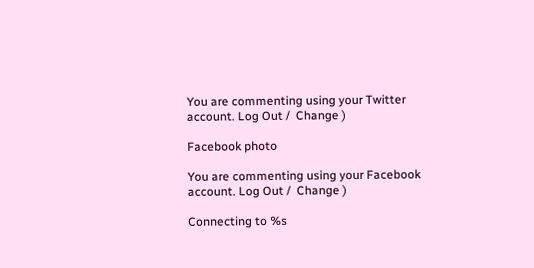You are commenting using your Twitter account. Log Out /  Change )

Facebook photo

You are commenting using your Facebook account. Log Out /  Change )

Connecting to %s